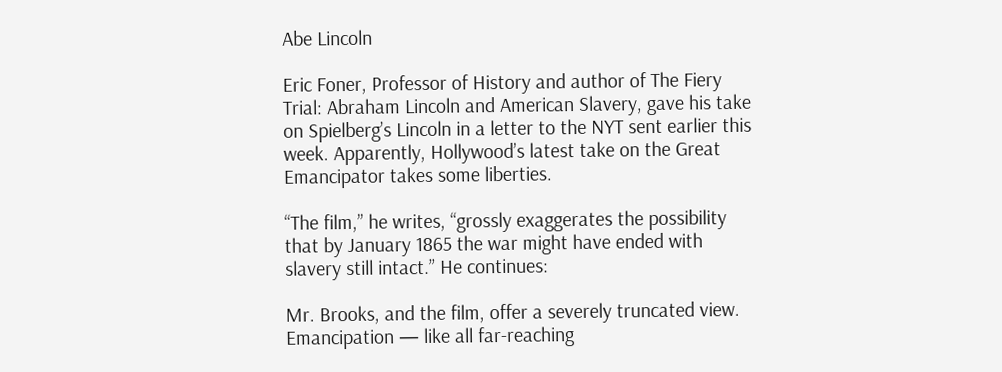Abe Lincoln

Eric Foner, Professor of History and author of The Fiery Trial: Abraham Lincoln and American Slavery, gave his take on Spielberg’s Lincoln in a letter to the NYT sent earlier this week. Apparently, Hollywood’s latest take on the Great Emancipator takes some liberties.

“The film,” he writes, “grossly exaggerates the possibility that by January 1865 the war might have ended with slavery still intact.” He continues:

Mr. Brooks, and the film, offer a severely truncated view. Emancipation — like all far-reaching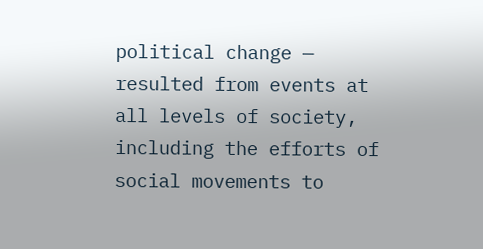political change — resulted from events at all levels of society, including the efforts of social movements to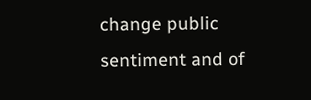change public sentiment and of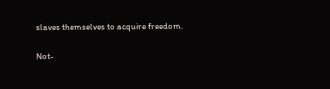slaves themselves to acquire freedom.

Not-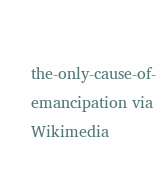the-only-cause-of-emancipation via Wikimedia